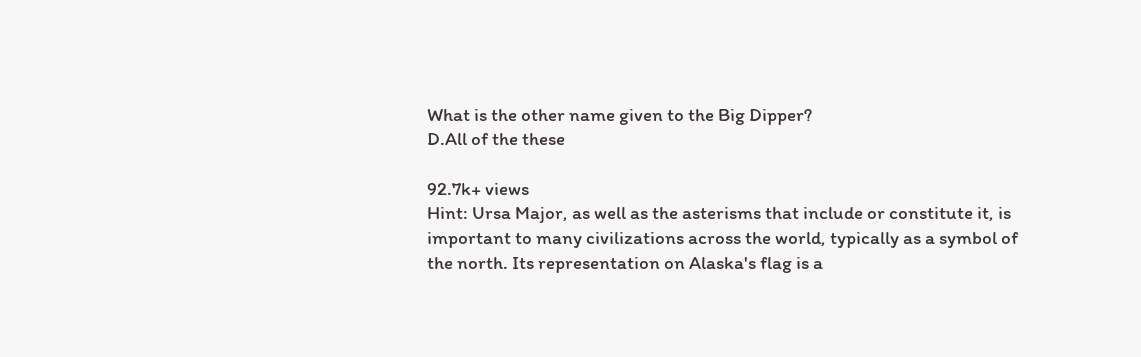What is the other name given to the Big Dipper?
D.All of the these

92.7k+ views
Hint: Ursa Major, as well as the asterisms that include or constitute it, is important to many civilizations across the world, typically as a symbol of the north. Its representation on Alaska's flag is a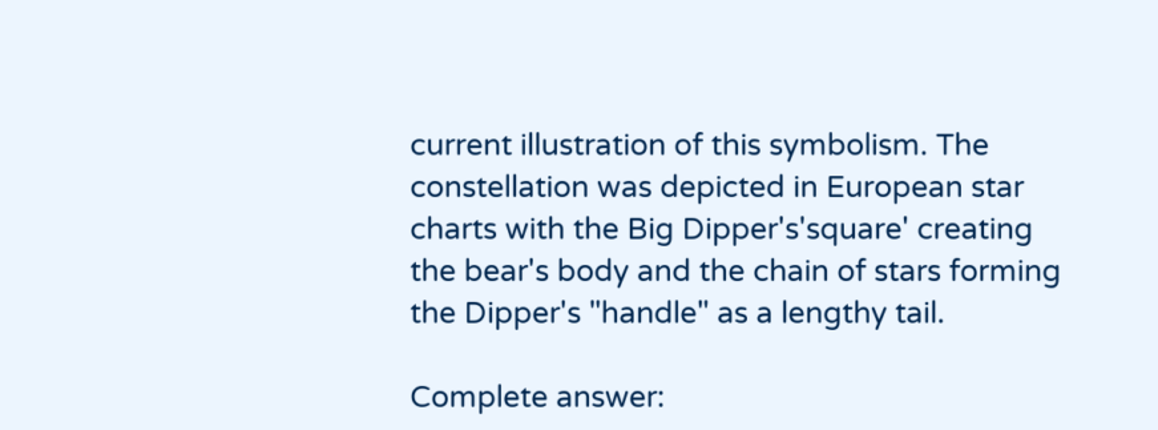current illustration of this symbolism. The constellation was depicted in European star charts with the Big Dipper's'square' creating the bear's body and the chain of stars forming the Dipper's "handle" as a lengthy tail.

Complete answer: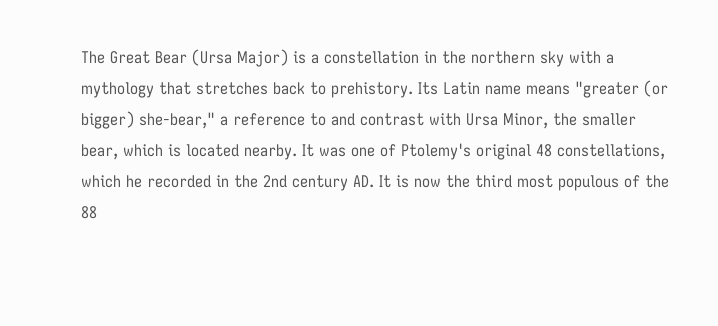The Great Bear (Ursa Major) is a constellation in the northern sky with a mythology that stretches back to prehistory. Its Latin name means "greater (or bigger) she-bear," a reference to and contrast with Ursa Minor, the smaller bear, which is located nearby. It was one of Ptolemy's original 48 constellations, which he recorded in the 2nd century AD. It is now the third most populous of the 88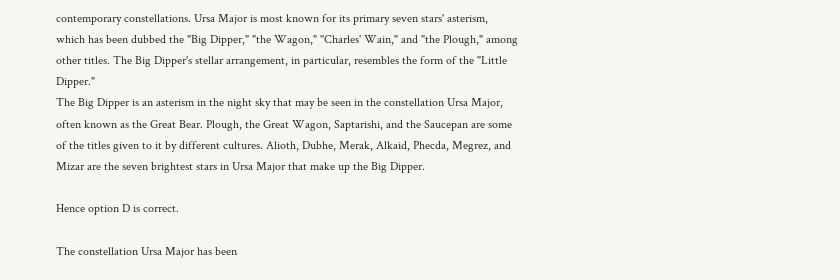contemporary constellations. Ursa Major is most known for its primary seven stars' asterism, which has been dubbed the "Big Dipper," "the Wagon," "Charles' Wain," and "the Plough," among other titles. The Big Dipper's stellar arrangement, in particular, resembles the form of the "Little Dipper."
The Big Dipper is an asterism in the night sky that may be seen in the constellation Ursa Major, often known as the Great Bear. Plough, the Great Wagon, Saptarishi, and the Saucepan are some of the titles given to it by different cultures. Alioth, Dubhe, Merak, Alkaid, Phecda, Megrez, and Mizar are the seven brightest stars in Ursa Major that make up the Big Dipper.

Hence option D is correct.

The constellation Ursa Major has been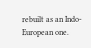rebuilt as an Indo-European one.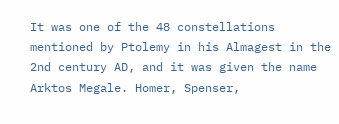It was one of the 48 constellations mentioned by Ptolemy in his Almagest in the 2nd century AD, and it was given the name Arktos Megale. Homer, Spenser,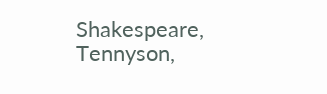Shakespeare, Tennyson,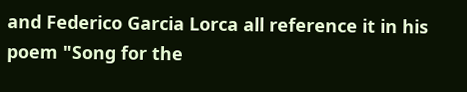and Federico Garcia Lorca all reference it in his poem "Song for the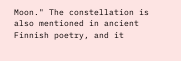Moon." The constellation is also mentioned in ancient Finnish poetry, and it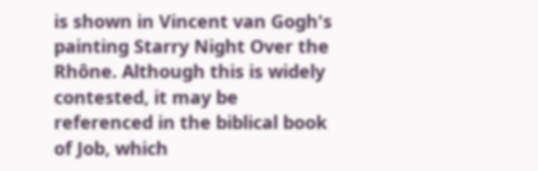is shown in Vincent van Gogh's painting Starry Night Over the Rhône. Although this is widely contested, it may be referenced in the biblical book of Job, which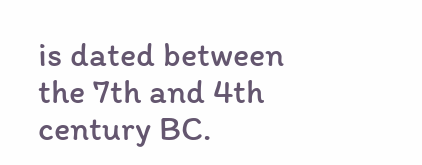is dated between the 7th and 4th century BC.